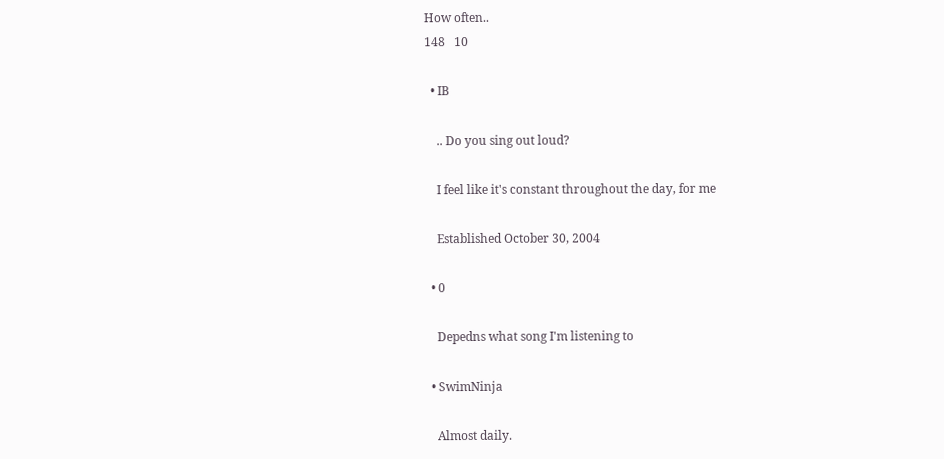How often..
148   10

  • IB

    .. Do you sing out loud?

    I feel like it's constant throughout the day, for me

    Established October 30, 2004

  • 0

    Depedns what song I'm listening to

  • SwimNinja

    Almost daily.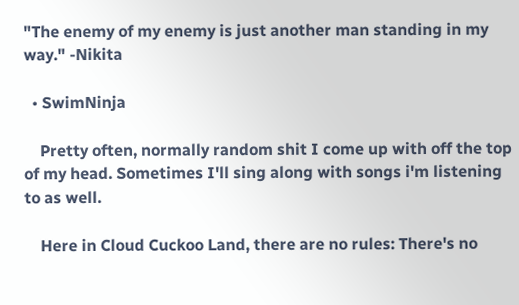"The enemy of my enemy is just another man standing in my way." -Nikita

  • SwimNinja

    Pretty often, normally random shit I come up with off the top of my head. Sometimes I'll sing along with songs i'm listening to as well.

    Here in Cloud Cuckoo Land, there are no rules: There's no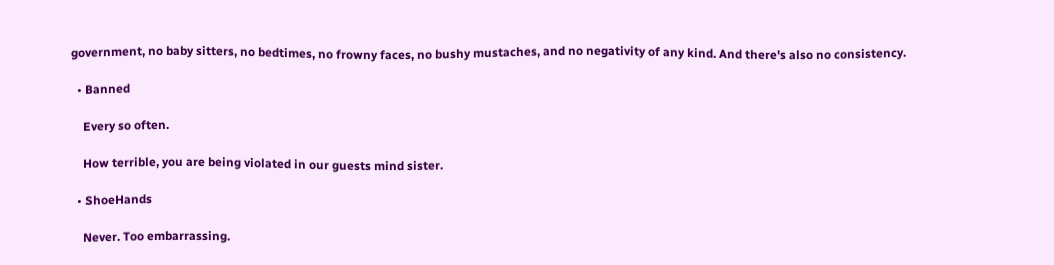government, no baby sitters, no bedtimes, no frowny faces, no bushy mustaches, and no negativity of any kind. And there's also no consistency.

  • Banned

    Every so often.

    How terrible, you are being violated in our guests mind sister.

  • ShoeHands

    Never. Too embarrassing.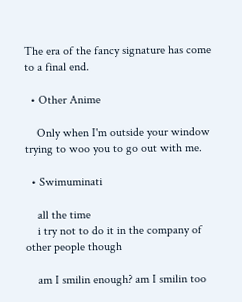The era of the fancy signature has come to a final end.

  • Other Anime

    Only when I'm outside your window trying to woo you to go out with me.

  • Swimuminati

    all the time
    i try not to do it in the company of other people though

    am I smilin enough? am I smilin too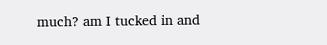much? am I tucked in and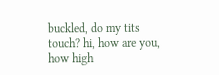buckled, do my tits touch? hi, how are you, how high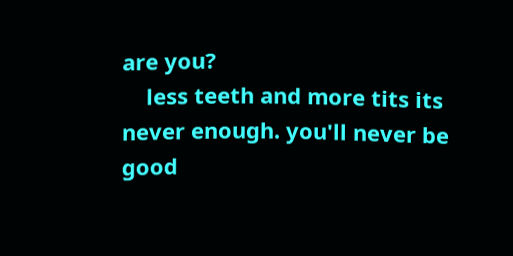are you?
    less teeth and more tits its never enough. you'll never be good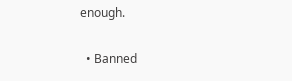enough.

  • Banned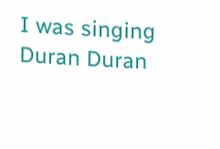I was singing Duran Duran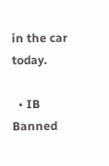in the car today.

  • IB Banned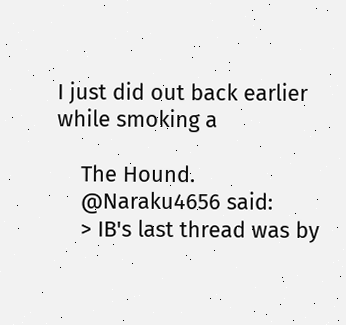I just did out back earlier while smoking a

    The Hound.
    @Naraku4656 said:
    > IB's last thread was by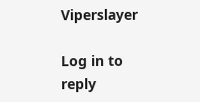Viperslayer

Log in to reply